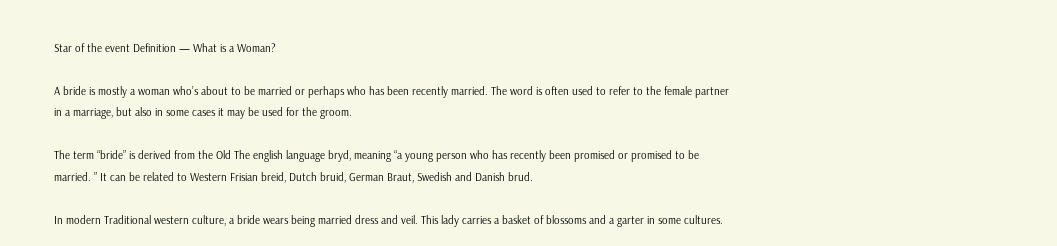Star of the event Definition — What is a Woman?

A bride is mostly a woman who’s about to be married or perhaps who has been recently married. The word is often used to refer to the female partner in a marriage, but also in some cases it may be used for the groom.

The term “bride” is derived from the Old The english language bryd, meaning “a young person who has recently been promised or promised to be married. ” It can be related to Western Frisian breid, Dutch bruid, German Braut, Swedish and Danish brud.

In modern Traditional western culture, a bride wears being married dress and veil. This lady carries a basket of blossoms and a garter in some cultures.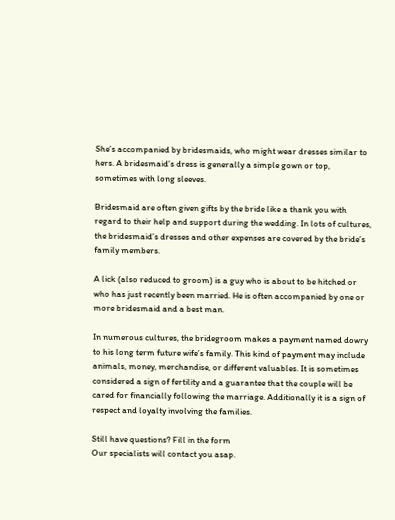She’s accompanied by bridesmaids, who might wear dresses similar to hers. A bridesmaid’s dress is generally a simple gown or top, sometimes with long sleeves.

Bridesmaid are often given gifts by the bride like a thank you with regard to their help and support during the wedding. In lots of cultures, the bridesmaid’s dresses and other expenses are covered by the bride’s family members.

A lick (also reduced to groom) is a guy who is about to be hitched or who has just recently been married. He is often accompanied by one or more bridesmaid and a best man.

In numerous cultures, the bridegroom makes a payment named dowry to his long term future wife’s family. This kind of payment may include animals, money, merchandise, or different valuables. It is sometimes considered a sign of fertility and a guarantee that the couple will be cared for financially following the marriage. Additionally it is a sign of respect and loyalty involving the families.

Still have questions? Fill in the form
Our specialists will contact you asap.